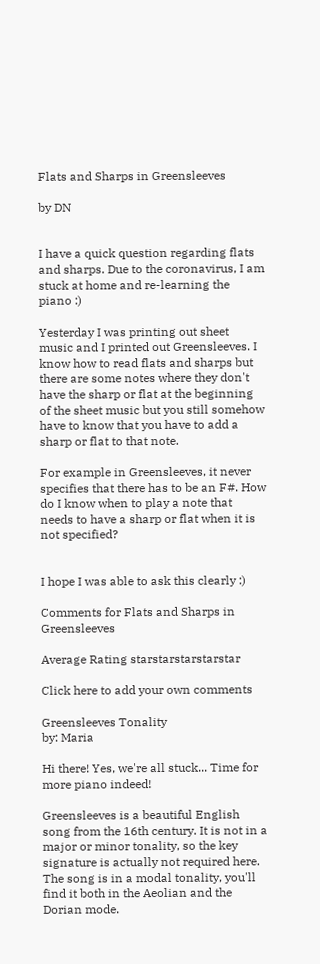Flats and Sharps in Greensleeves

by DN


I have a quick question regarding flats and sharps. Due to the coronavirus, I am stuck at home and re-learning the piano :)

Yesterday I was printing out sheet music and I printed out Greensleeves. I know how to read flats and sharps but there are some notes where they don't have the sharp or flat at the beginning of the sheet music but you still somehow have to know that you have to add a sharp or flat to that note.

For example in Greensleeves, it never specifies that there has to be an F#. How do I know when to play a note that needs to have a sharp or flat when it is not specified?


I hope I was able to ask this clearly :)

Comments for Flats and Sharps in Greensleeves

Average Rating starstarstarstarstar

Click here to add your own comments

Greensleeves Tonality
by: Maria

Hi there! Yes, we're all stuck... Time for more piano indeed!

Greensleeves is a beautiful English song from the 16th century. It is not in a major or minor tonality, so the key signature is actually not required here. The song is in a modal tonality, you'll find it both in the Aeolian and the Dorian mode.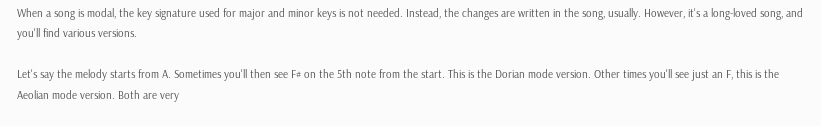When a song is modal, the key signature used for major and minor keys is not needed. Instead, the changes are written in the song, usually. However, it's a long-loved song, and you'll find various versions.

Let's say the melody starts from A. Sometimes you'll then see F# on the 5th note from the start. This is the Dorian mode version. Other times you'll see just an F, this is the Aeolian mode version. Both are very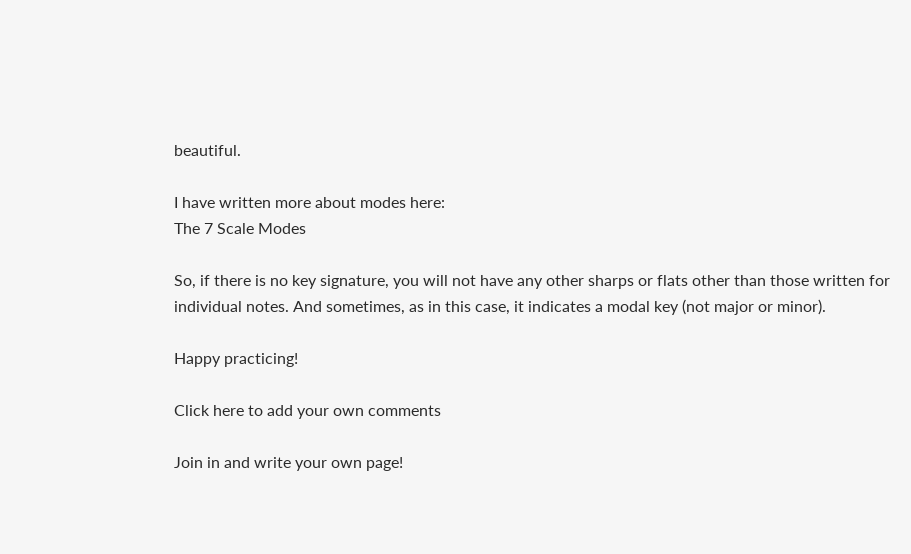beautiful.

I have written more about modes here:
The 7 Scale Modes

So, if there is no key signature, you will not have any other sharps or flats other than those written for individual notes. And sometimes, as in this case, it indicates a modal key (not major or minor).

Happy practicing!

Click here to add your own comments

Join in and write your own page!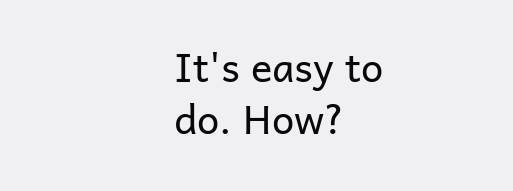It's easy to do. How?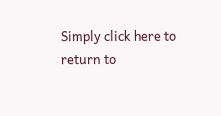Simply click here to return to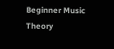Beginner Music Theory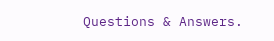Questions & Answers.